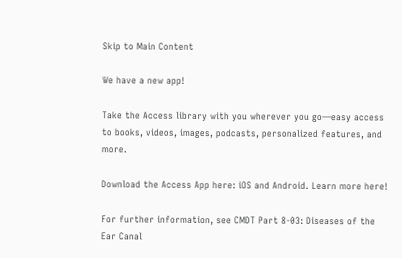Skip to Main Content

We have a new app!

Take the Access library with you wherever you go—easy access to books, videos, images, podcasts, personalized features, and more.

Download the Access App here: iOS and Android. Learn more here!

For further information, see CMDT Part 8-03: Diseases of the Ear Canal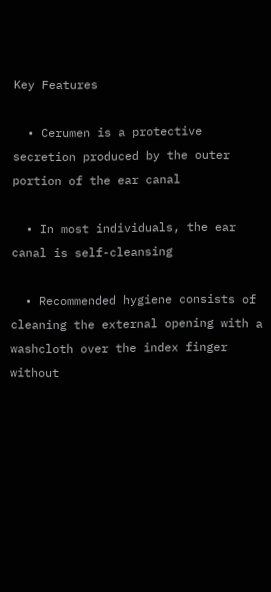Key Features

  • Cerumen is a protective secretion produced by the outer portion of the ear canal

  • In most individuals, the ear canal is self-cleansing

  • Recommended hygiene consists of cleaning the external opening with a washcloth over the index finger without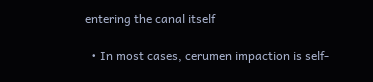entering the canal itself

  • In most cases, cerumen impaction is self-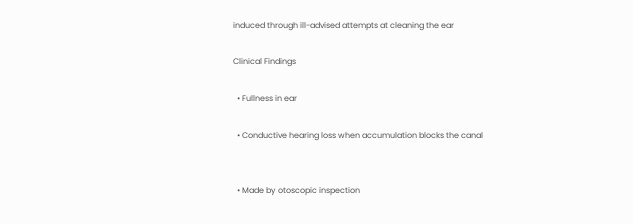induced through ill-advised attempts at cleaning the ear

Clinical Findings

  • Fullness in ear

  • Conductive hearing loss when accumulation blocks the canal


  • Made by otoscopic inspection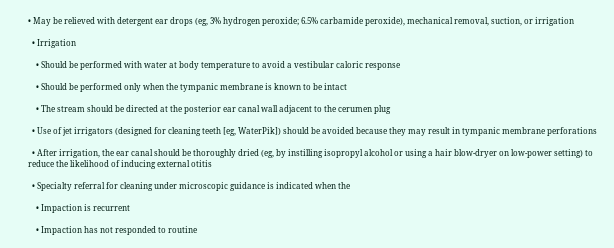• May be relieved with detergent ear drops (eg, 3% hydrogen peroxide; 6.5% carbamide peroxide), mechanical removal, suction, or irrigation

  • Irrigation

    • Should be performed with water at body temperature to avoid a vestibular caloric response

    • Should be performed only when the tympanic membrane is known to be intact

    • The stream should be directed at the posterior ear canal wall adjacent to the cerumen plug

  • Use of jet irrigators (designed for cleaning teeth [eg, WaterPik]) should be avoided because they may result in tympanic membrane perforations

  • After irrigation, the ear canal should be thoroughly dried (eg, by instilling isopropyl alcohol or using a hair blow-dryer on low-power setting) to reduce the likelihood of inducing external otitis

  • Specialty referral for cleaning under microscopic guidance is indicated when the

    • Impaction is recurrent

    • Impaction has not responded to routine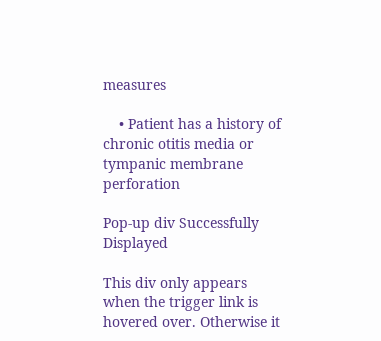measures

    • Patient has a history of chronic otitis media or tympanic membrane perforation

Pop-up div Successfully Displayed

This div only appears when the trigger link is hovered over. Otherwise it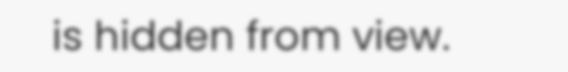is hidden from view.